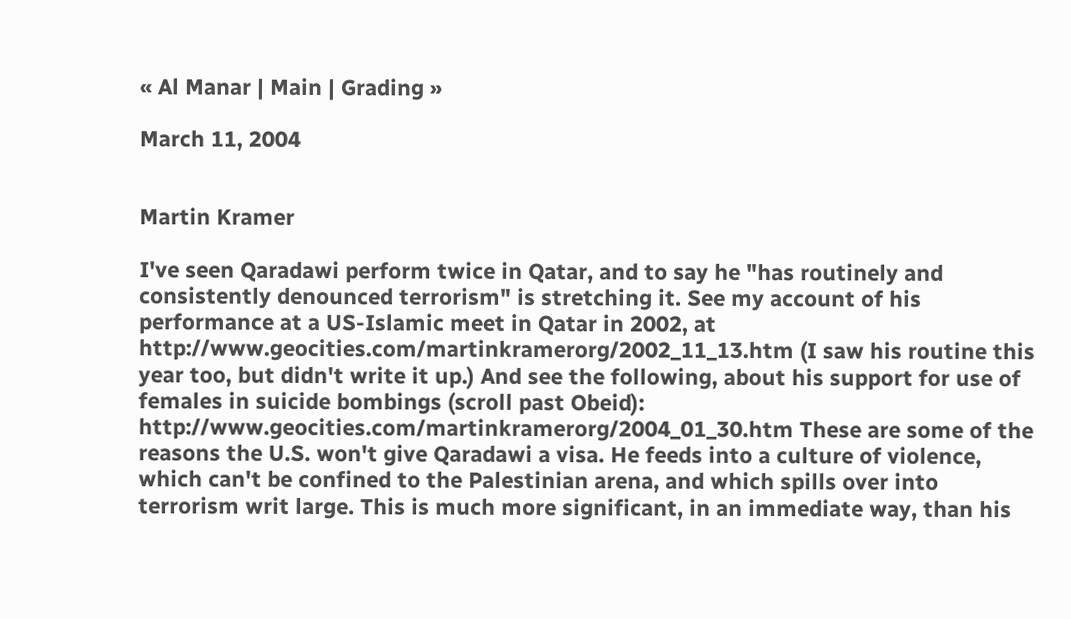« Al Manar | Main | Grading »

March 11, 2004


Martin Kramer

I've seen Qaradawi perform twice in Qatar, and to say he "has routinely and consistently denounced terrorism" is stretching it. See my account of his performance at a US-Islamic meet in Qatar in 2002, at http://www.geocities.com/martinkramerorg/2002_11_13.htm (I saw his routine this year too, but didn't write it up.) And see the following, about his support for use of females in suicide bombings (scroll past Obeid): http://www.geocities.com/martinkramerorg/2004_01_30.htm These are some of the reasons the U.S. won't give Qaradawi a visa. He feeds into a culture of violence, which can't be confined to the Palestinian arena, and which spills over into terrorism writ large. This is much more significant, in an immediate way, than his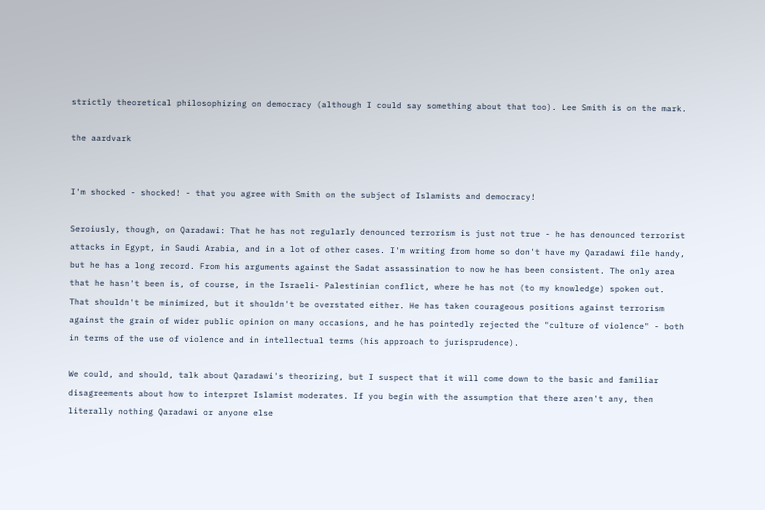strictly theoretical philosophizing on democracy (although I could say something about that too). Lee Smith is on the mark.

the aardvark


I'm shocked - shocked! - that you agree with Smith on the subject of Islamists and democracy!

Seroiusly, though, on Qaradawi: That he has not regularly denounced terrorism is just not true - he has denounced terrorist attacks in Egypt, in Saudi Arabia, and in a lot of other cases. I'm writing from home so don't have my Qaradawi file handy, but he has a long record. From his arguments against the Sadat assassination to now he has been consistent. The only area that he hasn't been is, of course, in the Israeli- Palestinian conflict, where he has not (to my knowledge) spoken out. That shouldn't be minimized, but it shouldn't be overstated either. He has taken courageous positions against terrorism against the grain of wider public opinion on many occasions, and he has pointedly rejected the "culture of violence" - both in terms of the use of violence and in intellectual terms (his approach to jurisprudence).

We could, and should, talk about Qaradawi's theorizing, but I suspect that it will come down to the basic and familiar disagreements about how to interpret Islamist moderates. If you begin with the assumption that there aren't any, then literally nothing Qaradawi or anyone else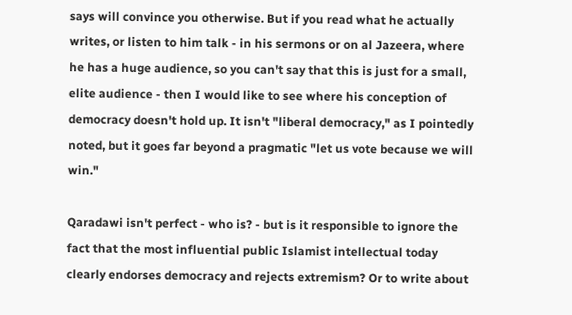says will convince you otherwise. But if you read what he actually writes, or listen to him talk - in his sermons or on al Jazeera, where he has a huge audience, so you can't say that this is just for a small, elite audience - then I would like to see where his conception of democracy doesn't hold up. It isn't "liberal democracy," as I pointedly noted, but it goes far beyond a pragmatic "let us vote because we will win."

Qaradawi isn't perfect - who is? - but is it responsible to ignore the fact that the most influential public Islamist intellectual today clearly endorses democracy and rejects extremism? Or to write about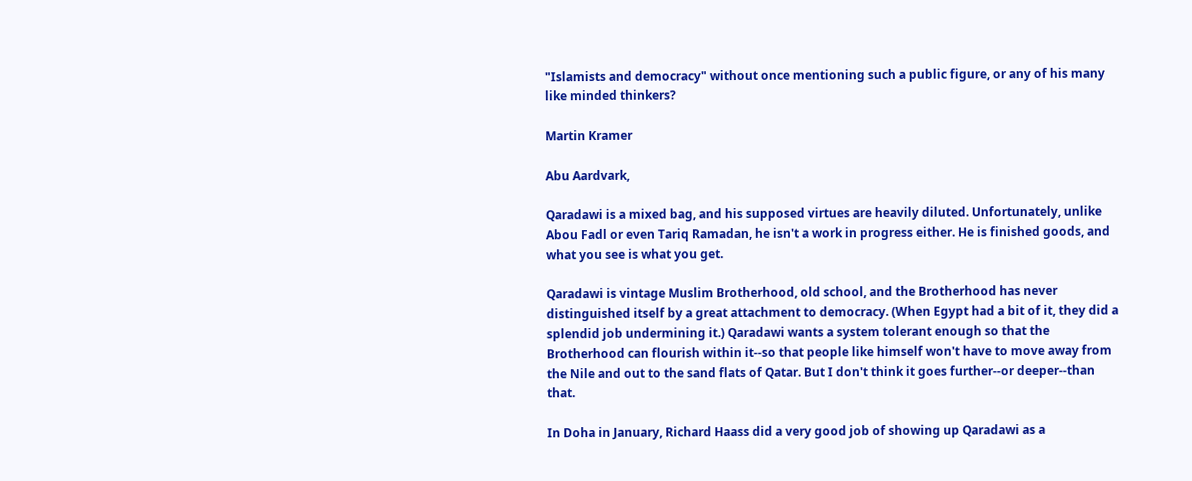"Islamists and democracy" without once mentioning such a public figure, or any of his many like minded thinkers?

Martin Kramer

Abu Aardvark,

Qaradawi is a mixed bag, and his supposed virtues are heavily diluted. Unfortunately, unlike Abou Fadl or even Tariq Ramadan, he isn't a work in progress either. He is finished goods, and what you see is what you get.

Qaradawi is vintage Muslim Brotherhood, old school, and the Brotherhood has never distinguished itself by a great attachment to democracy. (When Egypt had a bit of it, they did a splendid job undermining it.) Qaradawi wants a system tolerant enough so that the Brotherhood can flourish within it--so that people like himself won't have to move away from the Nile and out to the sand flats of Qatar. But I don't think it goes further--or deeper--than that.

In Doha in January, Richard Haass did a very good job of showing up Qaradawi as a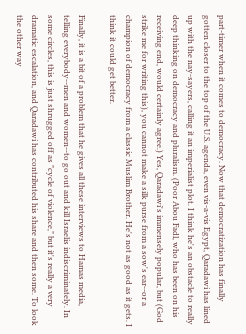part-timer when it comes to democracy. Now that democratization has finally gotten closer to the top of the U.S. agenda, even vis-a-vis Egypt, Qaradawi has lined up with the nay-sayers, calling it an imperialist plot. I think he's an obstacle to really deep thinking on democracy and pluralism. (Poor Abou Fadl, who has been on his receiving end, would certainly agree.) Yes, Qaradawi's immensely popular, but (God strike me for writing this), you cannot make a silk purse from a sow's ear--or a champion of democracy from a classic Muslim Brother. He's not as good as it gets. I think it could get better.

Finally, it is a bit of a problem that he gives all these interviews to Hamas media, telling everybody--men and women--to go out and kill Israelis indiscriminately. In some circles, this is just shrugged off as "cycle of violence," but it's really a very dramatic escalation, and Qaradawi has contributed his share and then some. To look the other way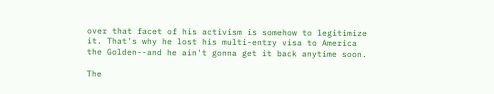over that facet of his activism is somehow to legitimize it. That's why he lost his multi-entry visa to America the Golden--and he ain't gonna get it back anytime soon.

The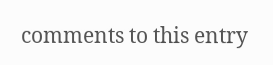comments to this entry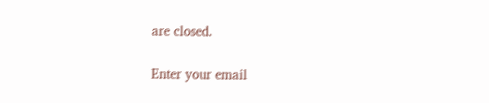are closed.

Enter your email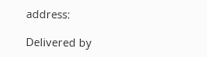address:

Delivered by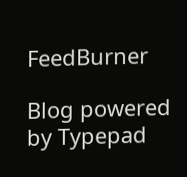FeedBurner

Blog powered by Typepad